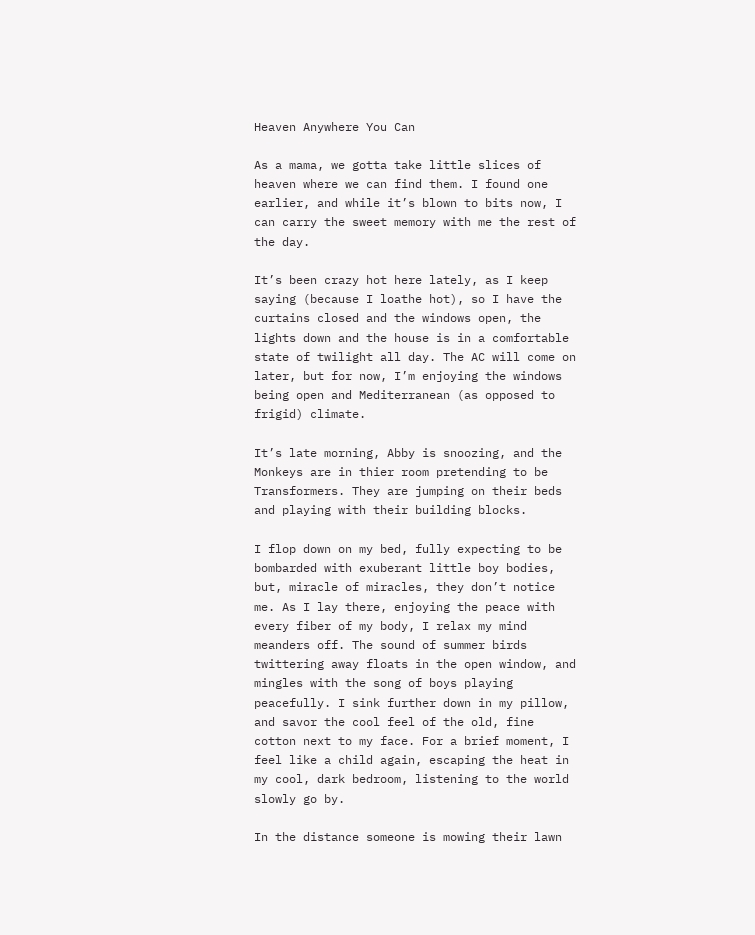Heaven Anywhere You Can

As a mama, we gotta take little slices of heaven where we can find them. I found one earlier, and while it’s blown to bits now, I can carry the sweet memory with me the rest of the day.

It’s been crazy hot here lately, as I keep saying (because I loathe hot), so I have the curtains closed and the windows open, the lights down and the house is in a comfortable state of twilight all day. The AC will come on later, but for now, I’m enjoying the windows being open and Mediterranean (as opposed to frigid) climate.

It’s late morning, Abby is snoozing, and the Monkeys are in thier room pretending to be Transformers. They are jumping on their beds and playing with their building blocks.

I flop down on my bed, fully expecting to be bombarded with exuberant little boy bodies, but, miracle of miracles, they don’t notice me. As I lay there, enjoying the peace with every fiber of my body, I relax my mind meanders off. The sound of summer birds twittering away floats in the open window, and mingles with the song of boys playing peacefully. I sink further down in my pillow, and savor the cool feel of the old, fine cotton next to my face. For a brief moment, I feel like a child again, escaping the heat in my cool, dark bedroom, listening to the world slowly go by.

In the distance someone is mowing their lawn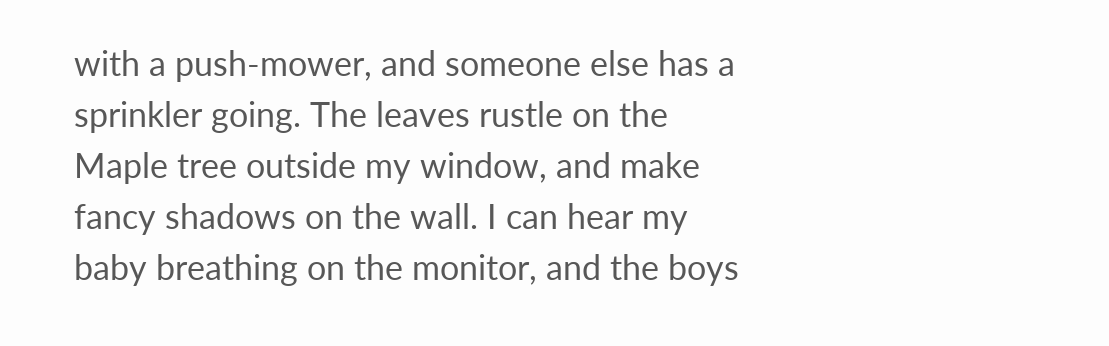with a push-mower, and someone else has a sprinkler going. The leaves rustle on the Maple tree outside my window, and make fancy shadows on the wall. I can hear my baby breathing on the monitor, and the boys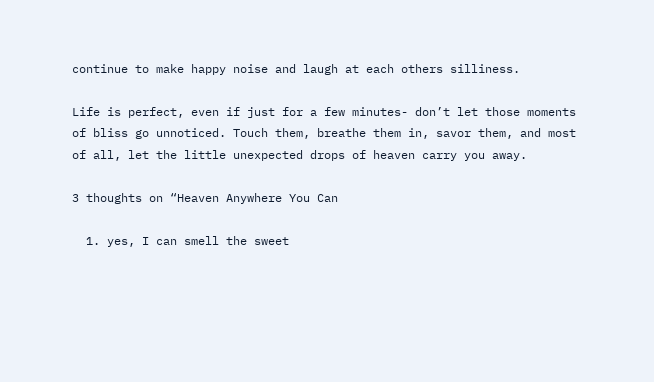continue to make happy noise and laugh at each others silliness.

Life is perfect, even if just for a few minutes- don’t let those moments of bliss go unnoticed. Touch them, breathe them in, savor them, and most of all, let the little unexpected drops of heaven carry you away.

3 thoughts on “Heaven Anywhere You Can

  1. yes, I can smell the sweet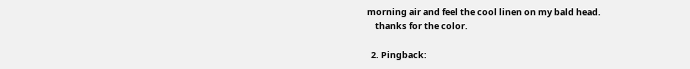morning air and feel the cool linen on my bald head.
    thanks for the color.

  2. Pingback: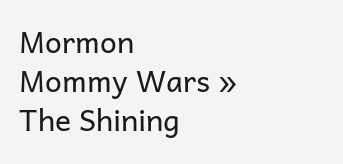Mormon Mommy Wars » The Shining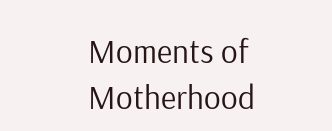Moments of Motherhood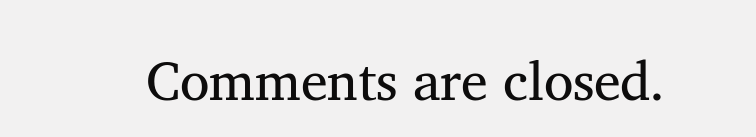Comments are closed.